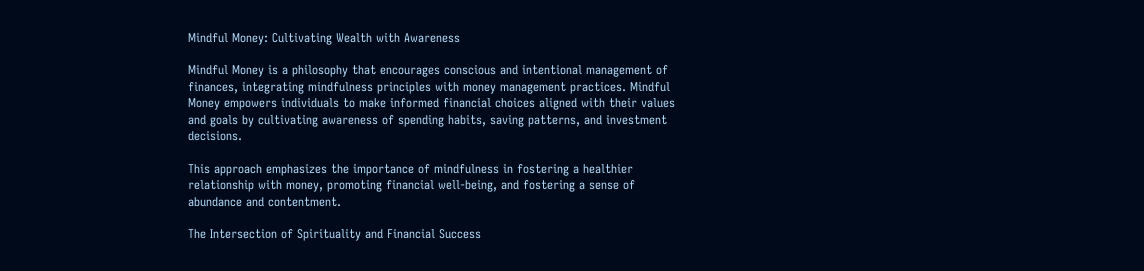Mindful Money: Cultivating Wealth with Awareness

Mindful Money is a philosophy that encourages conscious and intentional management of finances, integrating mindfulness principles with money management practices. Mindful Money empowers individuals to make informed financial choices aligned with their values and goals by cultivating awareness of spending habits, saving patterns, and investment decisions.

This approach emphasizes the importance of mindfulness in fostering a healthier relationship with money, promoting financial well-being, and fostering a sense of abundance and contentment.

The Intersection of Spirituality and Financial Success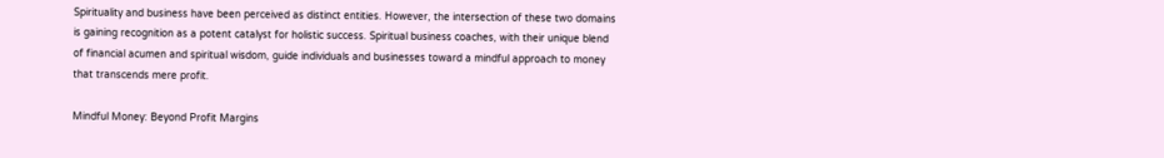Spirituality and business have been perceived as distinct entities. However, the intersection of these two domains is gaining recognition as a potent catalyst for holistic success. Spiritual business coaches, with their unique blend of financial acumen and spiritual wisdom, guide individuals and businesses toward a mindful approach to money that transcends mere profit.

Mindful Money: Beyond Profit Margins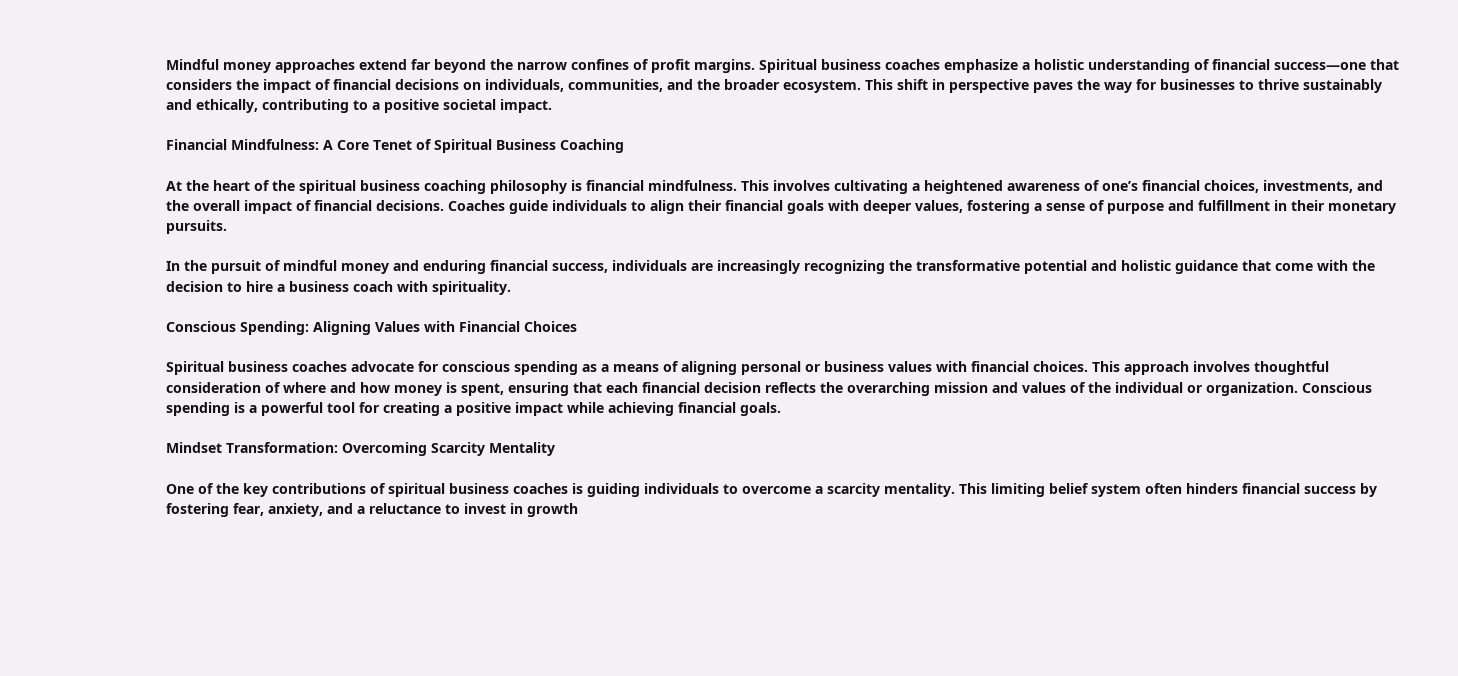Mindful money approaches extend far beyond the narrow confines of profit margins. Spiritual business coaches emphasize a holistic understanding of financial success—one that considers the impact of financial decisions on individuals, communities, and the broader ecosystem. This shift in perspective paves the way for businesses to thrive sustainably and ethically, contributing to a positive societal impact.

Financial Mindfulness: A Core Tenet of Spiritual Business Coaching

At the heart of the spiritual business coaching philosophy is financial mindfulness. This involves cultivating a heightened awareness of one’s financial choices, investments, and the overall impact of financial decisions. Coaches guide individuals to align their financial goals with deeper values, fostering a sense of purpose and fulfillment in their monetary pursuits.

In the pursuit of mindful money and enduring financial success, individuals are increasingly recognizing the transformative potential and holistic guidance that come with the decision to hire a business coach with spirituality.

Conscious Spending: Aligning Values with Financial Choices

Spiritual business coaches advocate for conscious spending as a means of aligning personal or business values with financial choices. This approach involves thoughtful consideration of where and how money is spent, ensuring that each financial decision reflects the overarching mission and values of the individual or organization. Conscious spending is a powerful tool for creating a positive impact while achieving financial goals.

Mindset Transformation: Overcoming Scarcity Mentality

One of the key contributions of spiritual business coaches is guiding individuals to overcome a scarcity mentality. This limiting belief system often hinders financial success by fostering fear, anxiety, and a reluctance to invest in growth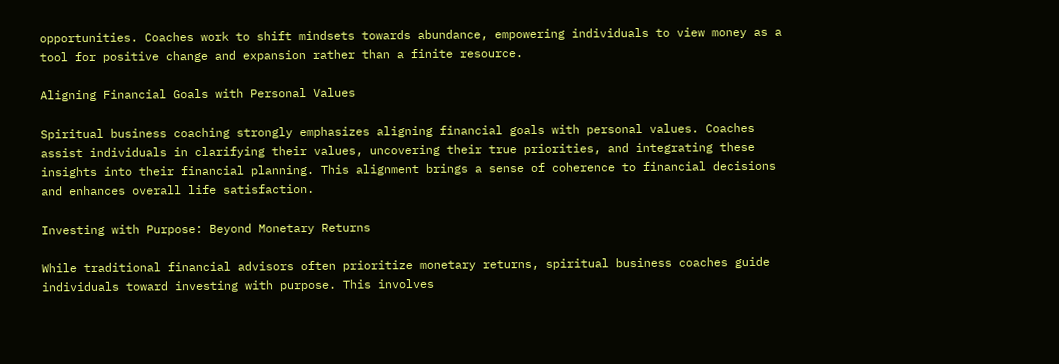opportunities. Coaches work to shift mindsets towards abundance, empowering individuals to view money as a tool for positive change and expansion rather than a finite resource.

Aligning Financial Goals with Personal Values

Spiritual business coaching strongly emphasizes aligning financial goals with personal values. Coaches assist individuals in clarifying their values, uncovering their true priorities, and integrating these insights into their financial planning. This alignment brings a sense of coherence to financial decisions and enhances overall life satisfaction.

Investing with Purpose: Beyond Monetary Returns

While traditional financial advisors often prioritize monetary returns, spiritual business coaches guide individuals toward investing with purpose. This involves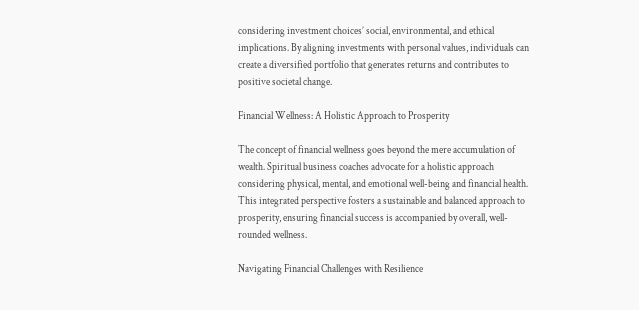considering investment choices’ social, environmental, and ethical implications. By aligning investments with personal values, individuals can create a diversified portfolio that generates returns and contributes to positive societal change.

Financial Wellness: A Holistic Approach to Prosperity

The concept of financial wellness goes beyond the mere accumulation of wealth. Spiritual business coaches advocate for a holistic approach considering physical, mental, and emotional well-being and financial health. This integrated perspective fosters a sustainable and balanced approach to prosperity, ensuring financial success is accompanied by overall, well-rounded wellness.

Navigating Financial Challenges with Resilience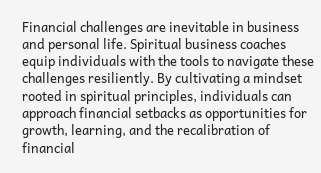Financial challenges are inevitable in business and personal life. Spiritual business coaches equip individuals with the tools to navigate these challenges resiliently. By cultivating a mindset rooted in spiritual principles, individuals can approach financial setbacks as opportunities for growth, learning, and the recalibration of financial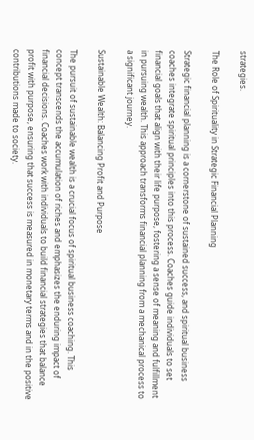strategies.

The Role of Spirituality in Strategic Financial Planning

Strategic financial planning is a cornerstone of sustained success, and spiritual business coaches integrate spiritual principles into this process. Coaches guide individuals to set financial goals that align with their life purpose, fostering a sense of meaning and fulfillment in pursuing wealth. This approach transforms financial planning from a mechanical process to a significant journey.

Sustainable Wealth: Balancing Profit and Purpose

The pursuit of sustainable wealth is a crucial focus of spiritual business coaching. This concept transcends the accumulation of riches and emphasizes the enduring impact of financial decisions. Coaches work with individuals to build financial strategies that balance profit with purpose, ensuring that success is measured in monetary terms and in the positive contributions made to society.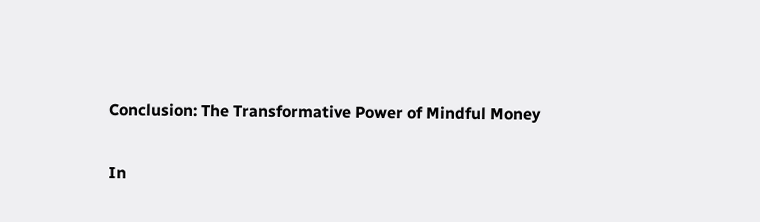Conclusion: The Transformative Power of Mindful Money

In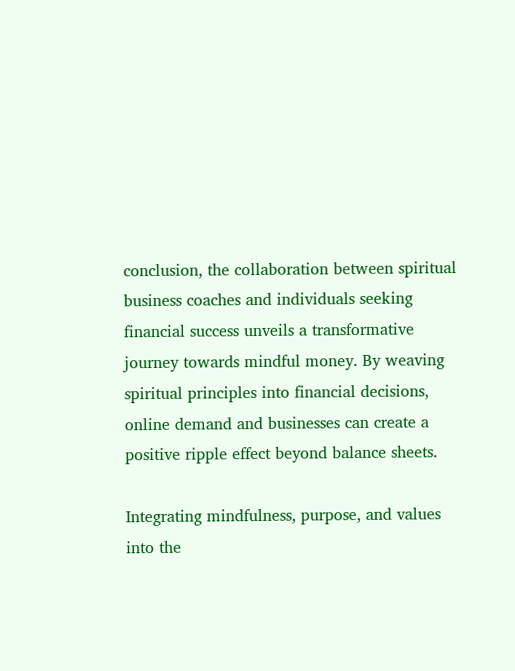conclusion, the collaboration between spiritual business coaches and individuals seeking financial success unveils a transformative journey towards mindful money. By weaving spiritual principles into financial decisions, online demand and businesses can create a positive ripple effect beyond balance sheets.

Integrating mindfulness, purpose, and values into the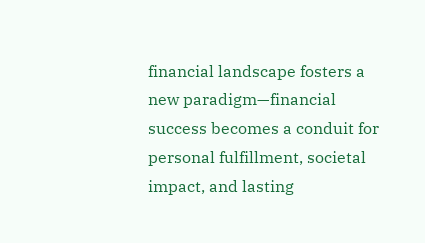financial landscape fosters a new paradigm—financial success becomes a conduit for personal fulfillment, societal impact, and lasting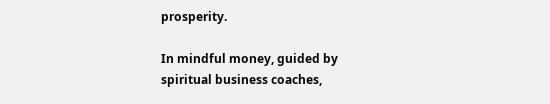prosperity.

In mindful money, guided by spiritual business coaches,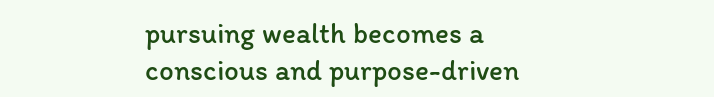pursuing wealth becomes a conscious and purpose-driven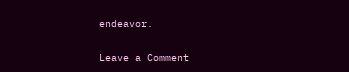endeavor.

Leave a Comment